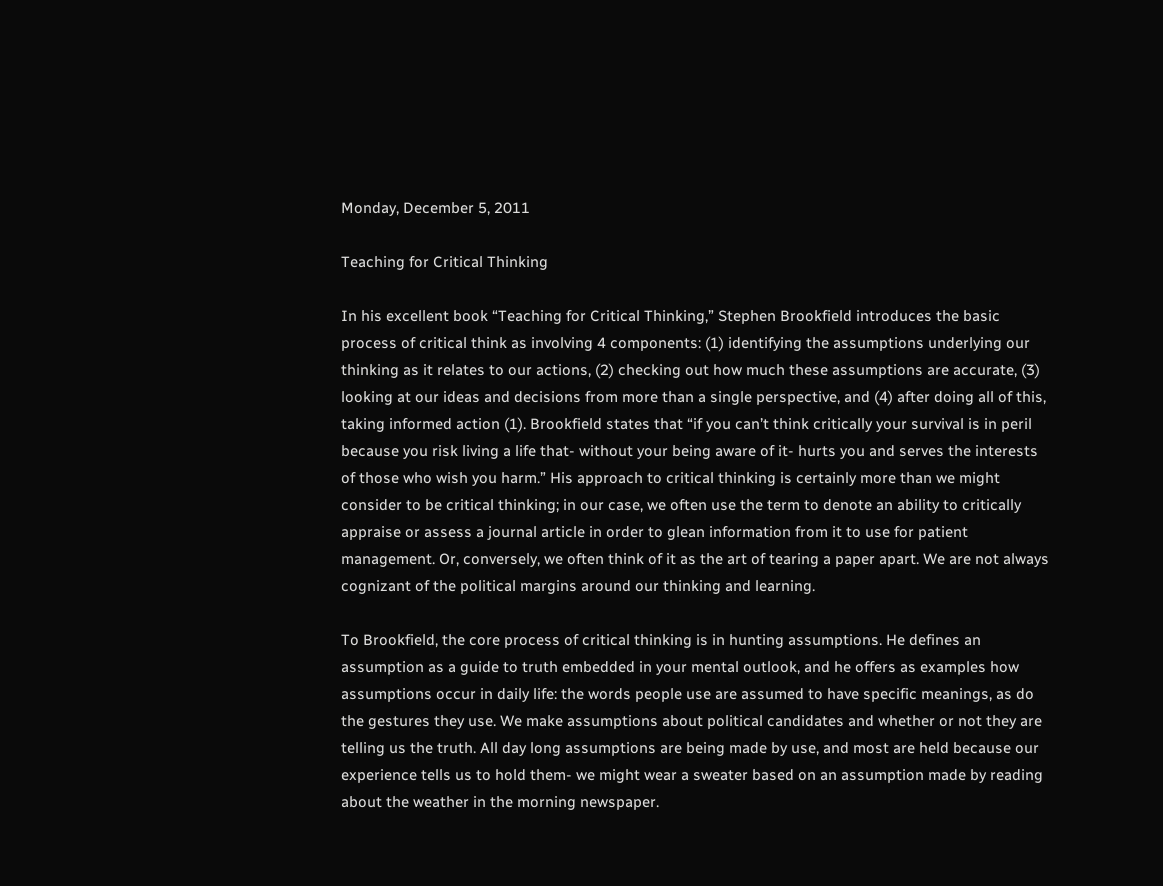Monday, December 5, 2011

Teaching for Critical Thinking

In his excellent book “Teaching for Critical Thinking,” Stephen Brookfield introduces the basic process of critical think as involving 4 components: (1) identifying the assumptions underlying our thinking as it relates to our actions, (2) checking out how much these assumptions are accurate, (3) looking at our ideas and decisions from more than a single perspective, and (4) after doing all of this, taking informed action (1). Brookfield states that “if you can’t think critically your survival is in peril because you risk living a life that- without your being aware of it- hurts you and serves the interests of those who wish you harm.” His approach to critical thinking is certainly more than we might consider to be critical thinking; in our case, we often use the term to denote an ability to critically appraise or assess a journal article in order to glean information from it to use for patient management. Or, conversely, we often think of it as the art of tearing a paper apart. We are not always cognizant of the political margins around our thinking and learning.

To Brookfield, the core process of critical thinking is in hunting assumptions. He defines an assumption as a guide to truth embedded in your mental outlook, and he offers as examples how assumptions occur in daily life: the words people use are assumed to have specific meanings, as do the gestures they use. We make assumptions about political candidates and whether or not they are telling us the truth. All day long assumptions are being made by use, and most are held because our experience tells us to hold them- we might wear a sweater based on an assumption made by reading about the weather in the morning newspaper.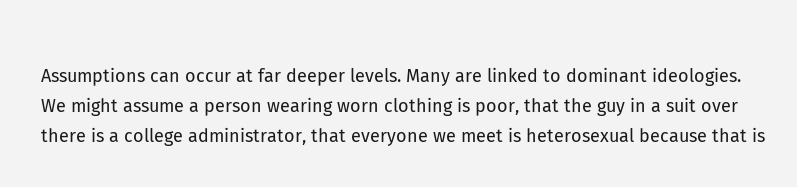Assumptions can occur at far deeper levels. Many are linked to dominant ideologies. We might assume a person wearing worn clothing is poor, that the guy in a suit over there is a college administrator, that everyone we meet is heterosexual because that is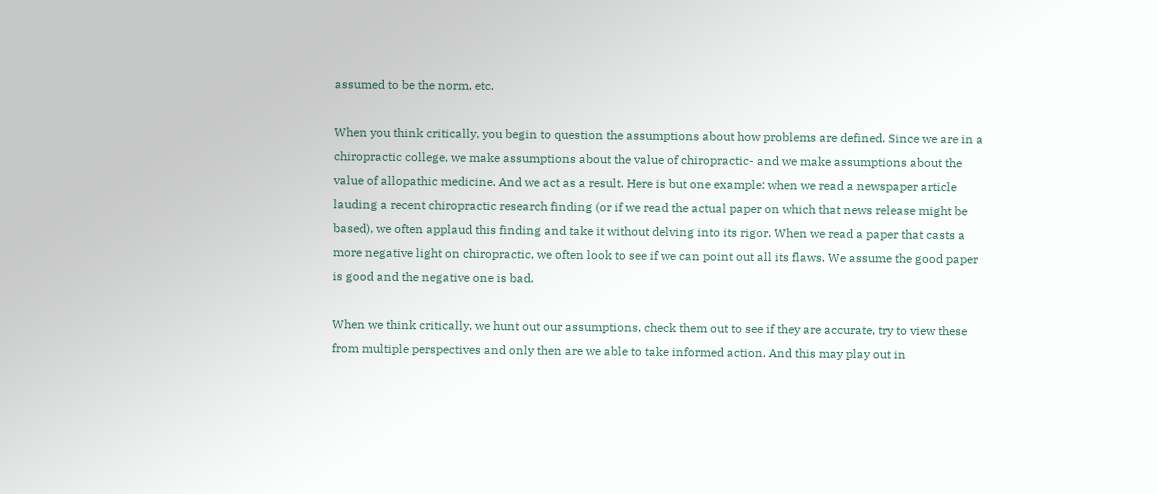assumed to be the norm, etc.

When you think critically, you begin to question the assumptions about how problems are defined. Since we are in a chiropractic college, we make assumptions about the value of chiropractic- and we make assumptions about the value of allopathic medicine. And we act as a result. Here is but one example: when we read a newspaper article lauding a recent chiropractic research finding (or if we read the actual paper on which that news release might be based), we often applaud this finding and take it without delving into its rigor. When we read a paper that casts a more negative light on chiropractic, we often look to see if we can point out all its flaws. We assume the good paper is good and the negative one is bad.

When we think critically, we hunt out our assumptions, check them out to see if they are accurate, try to view these from multiple perspectives and only then are we able to take informed action. And this may play out in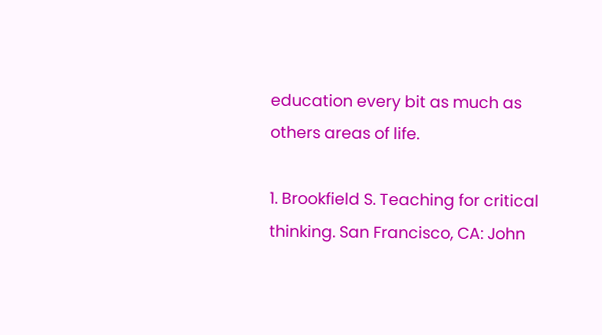education every bit as much as others areas of life.

1. Brookfield S. Teaching for critical thinking. San Francisco, CA: John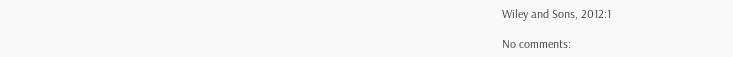Wiley and Sons, 2012:1

No comments: